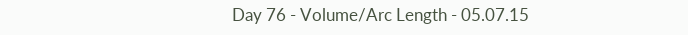Day 76 - Volume/Arc Length - 05.07.15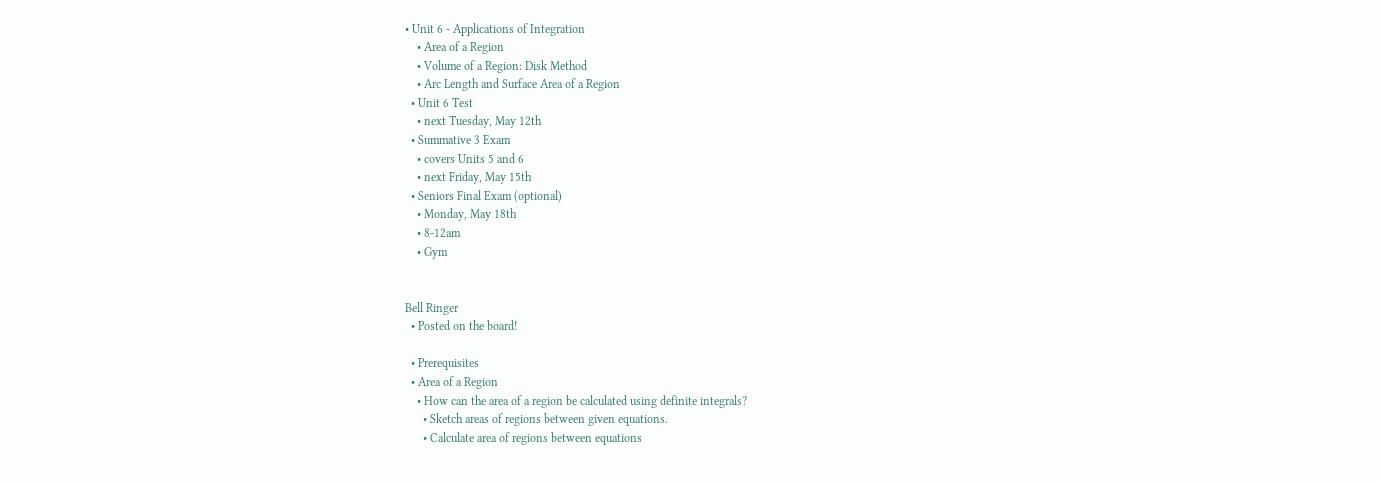• Unit 6 - Applications of Integration
    • Area of a Region
    • Volume of a Region: Disk Method
    • Arc Length and Surface Area of a Region
  • Unit 6 Test
    • next Tuesday, May 12th
  • Summative 3 Exam
    • covers Units 5 and 6
    • next Friday, May 15th
  • Seniors Final Exam (optional)
    • Monday, May 18th
    • 8-12am
    • Gym


Bell Ringer
  • Posted on the board!

  • Prerequisites
  • Area of a Region
    • How can the area of a region be calculated using definite integrals?
      • Sketch areas of regions between given equations.
      • Calculate area of regions between equations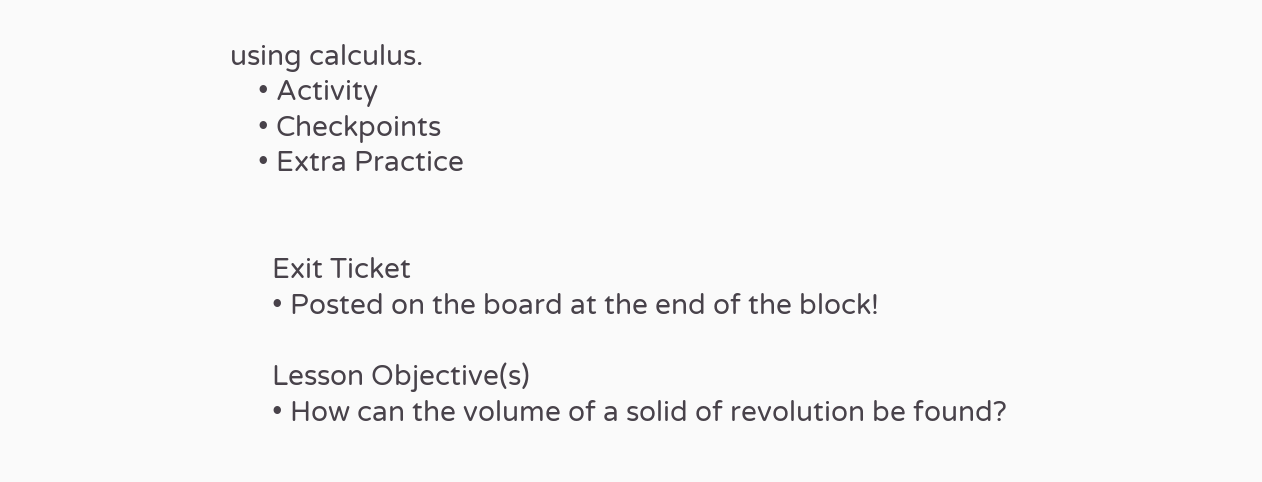using calculus.
    • Activity
    • Checkpoints
    • Extra Practice


      Exit Ticket
      • Posted on the board at the end of the block!

      Lesson Objective(s)
      • How can the volume of a solid of revolution be found?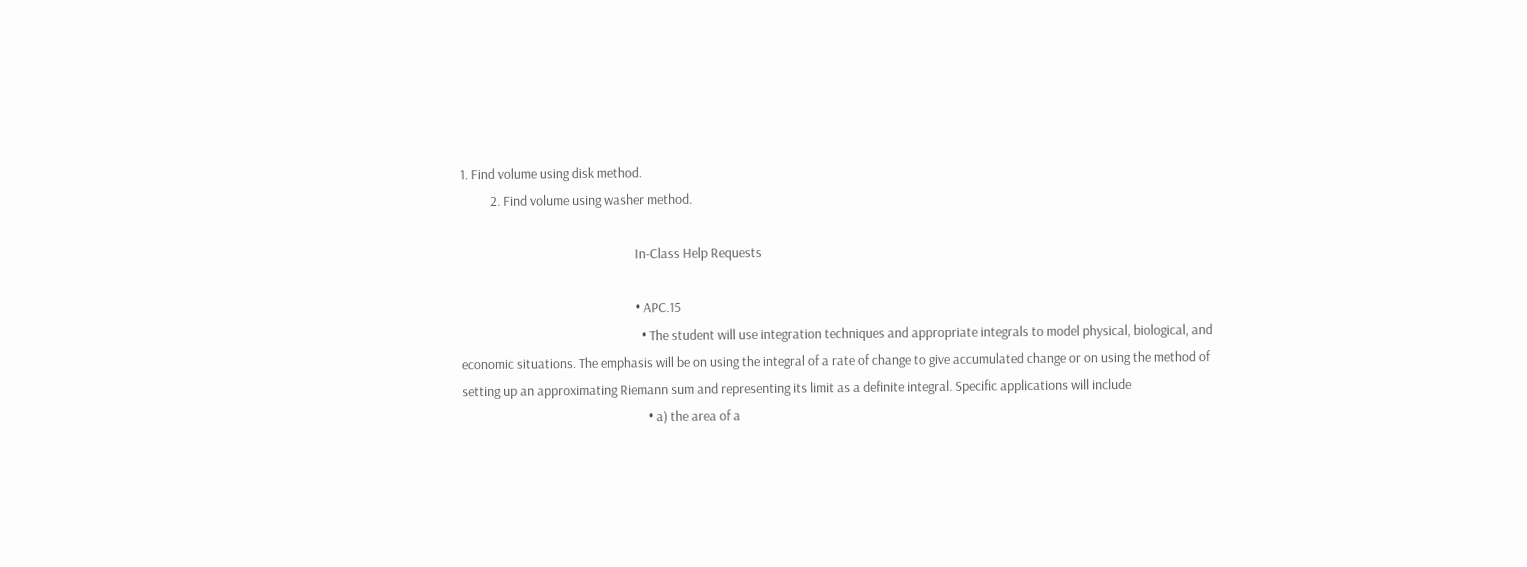1. Find volume using disk method.
          2. Find volume using washer method.

                                                          In-Class Help Requests

                                                          • APC.15
                                                            • The student will use integration techniques and appropriate integrals to model physical, biological, and economic situations. The emphasis will be on using the integral of a rate of change to give accumulated change or on using the method of setting up an approximating Riemann sum and representing its limit as a definite integral. Specific applications will include
                                                              • a) the area of a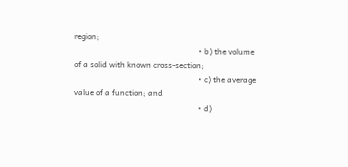region;
                                                              • b) the volume of a solid with known cross-section;
                                                              • c) the average value of a function; and
                                                              • d)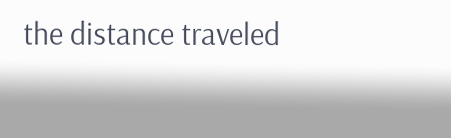the distance traveled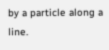by a particle along a line.